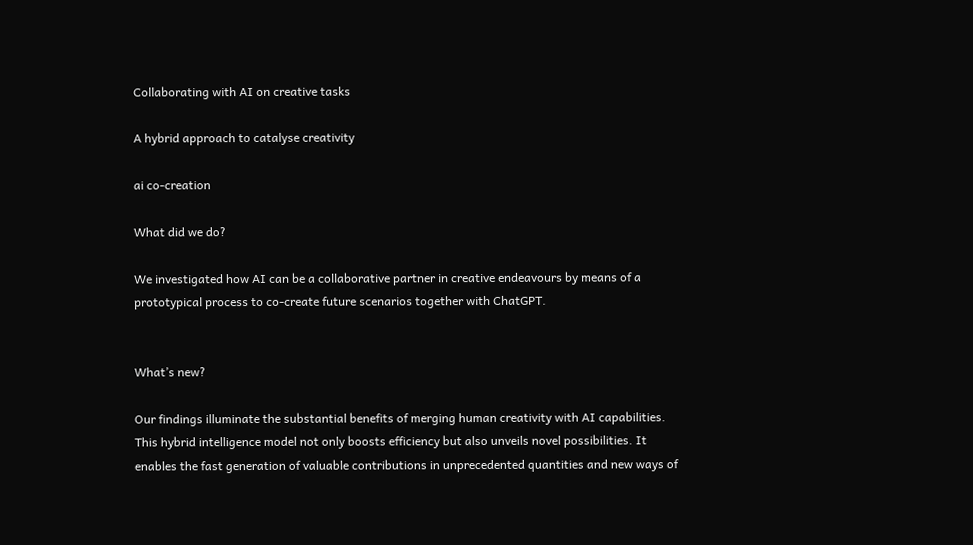Collaborating with AI on creative tasks

A hybrid approach to catalyse creativity

ai co-creation

What did we do?

We investigated how AI can be a collaborative partner in creative endeavours by means of a prototypical process to co-create future scenarios together with ChatGPT.


What’s new?

Our findings illuminate the substantial benefits of merging human creativity with AI capabilities. This hybrid intelligence model not only boosts efficiency but also unveils novel possibilities. It enables the fast generation of valuable contributions in unprecedented quantities and new ways of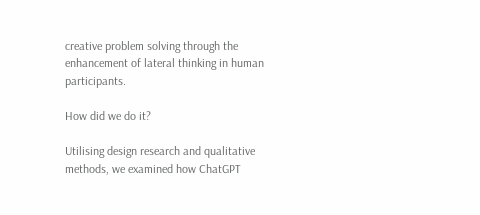creative problem solving through the enhancement of lateral thinking in human participants.

How did we do it?

Utilising design research and qualitative methods, we examined how ChatGPT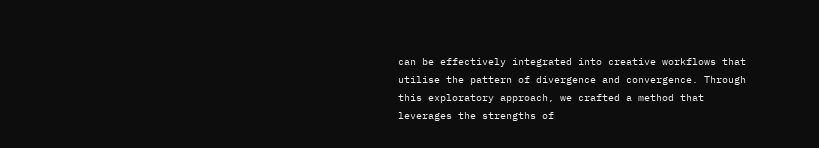can be effectively integrated into creative workflows that utilise the pattern of divergence and convergence. Through this exploratory approach, we crafted a method that leverages the strengths of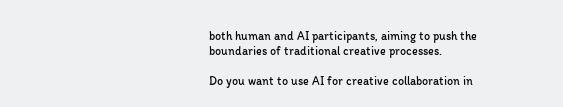both human and AI participants, aiming to push the boundaries of traditional creative processes.

Do you want to use AI for creative collaboration in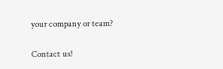your company or team?

Contact us!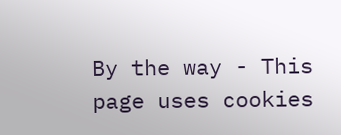By the way - This page uses cookies